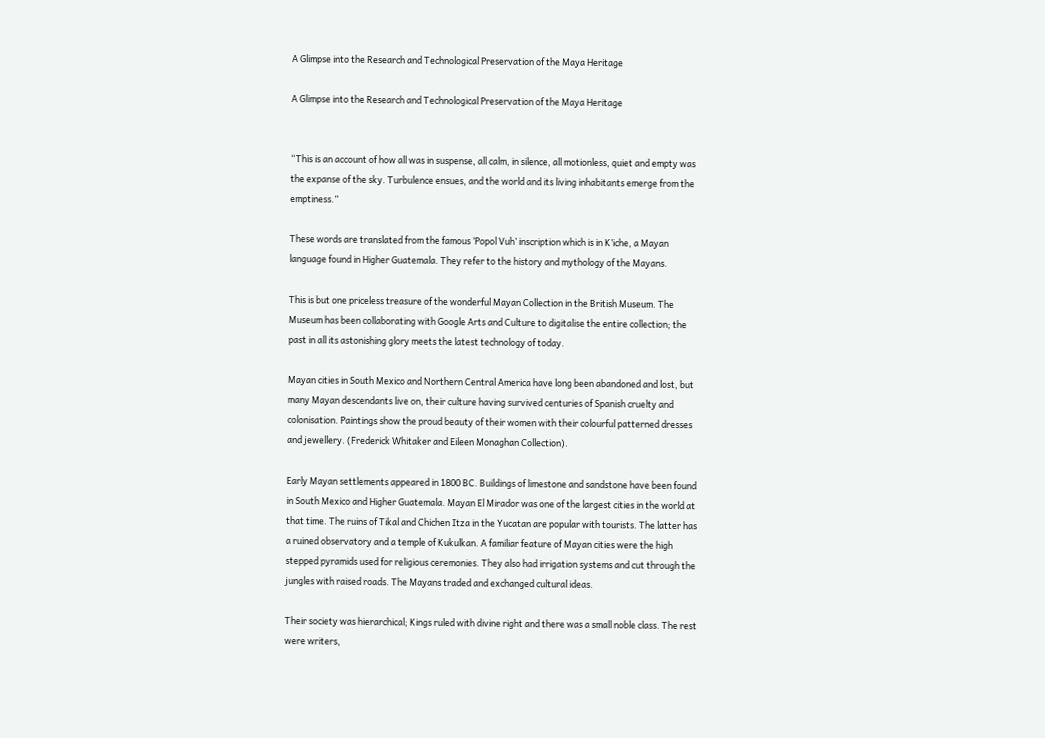A Glimpse into the Research and Technological Preservation of the Maya Heritage

A Glimpse into the Research and Technological Preservation of the Maya Heritage


“This is an account of how all was in suspense, all calm, in silence, all motionless, quiet and empty was the expanse of the sky. Turbulence ensues, and the world and its living inhabitants emerge from the emptiness.”

These words are translated from the famous ‘Popol Vuh’ inscription which is in K’iche, a Mayan language found in Higher Guatemala. They refer to the history and mythology of the Mayans.

This is but one priceless treasure of the wonderful Mayan Collection in the British Museum. The Museum has been collaborating with Google Arts and Culture to digitalise the entire collection; the past in all its astonishing glory meets the latest technology of today.

Mayan cities in South Mexico and Northern Central America have long been abandoned and lost, but many Mayan descendants live on, their culture having survived centuries of Spanish cruelty and colonisation. Paintings show the proud beauty of their women with their colourful patterned dresses and jewellery. (Frederick Whitaker and Eileen Monaghan Collection).

Early Mayan settlements appeared in 1800 BC. Buildings of limestone and sandstone have been found in South Mexico and Higher Guatemala. Mayan El Mirador was one of the largest cities in the world at that time. The ruins of Tikal and Chichen Itza in the Yucatan are popular with tourists. The latter has a ruined observatory and a temple of Kukulkan. A familiar feature of Mayan cities were the high stepped pyramids used for religious ceremonies. They also had irrigation systems and cut through the jungles with raised roads. The Mayans traded and exchanged cultural ideas.

Their society was hierarchical; Kings ruled with divine right and there was a small noble class. The rest were writers,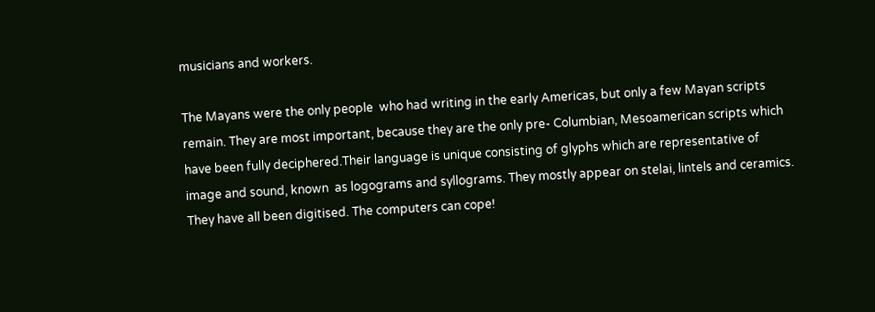musicians and workers.

The Mayans were the only people  who had writing in the early Americas, but only a few Mayan scripts remain. They are most important, because they are the only pre- Columbian, Mesoamerican scripts which have been fully deciphered.Their language is unique consisting of glyphs which are representative of image and sound, known  as logograms and syllograms. They mostly appear on stelai, lintels and ceramics. They have all been digitised. The computers can cope!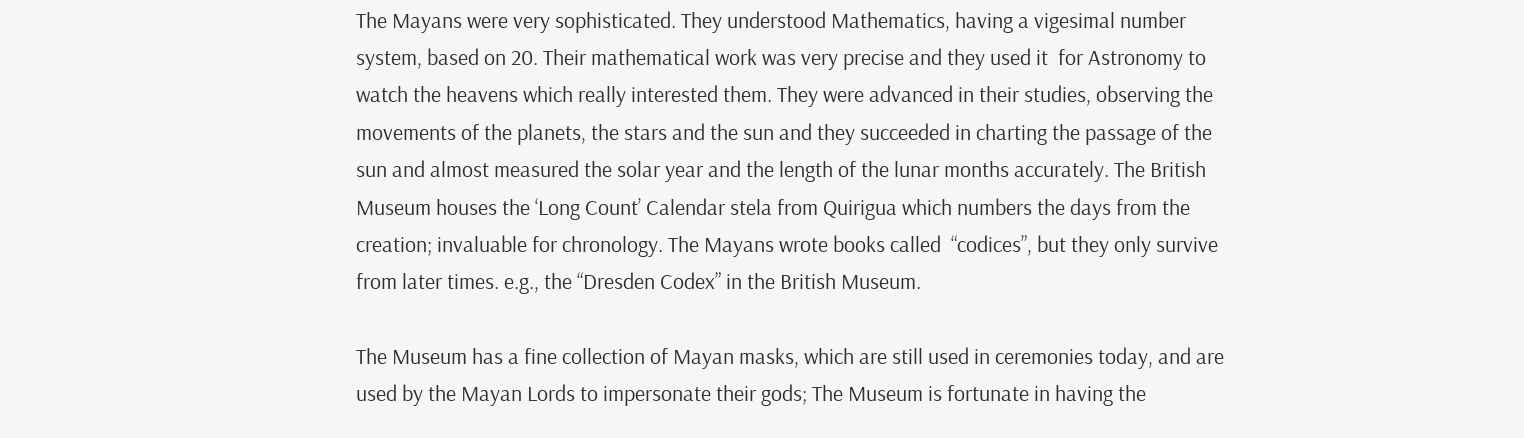The Mayans were very sophisticated. They understood Mathematics, having a vigesimal number system, based on 20. Their mathematical work was very precise and they used it  for Astronomy to watch the heavens which really interested them. They were advanced in their studies, observing the movements of the planets, the stars and the sun and they succeeded in charting the passage of the sun and almost measured the solar year and the length of the lunar months accurately. The British Museum houses the ‘Long Count’ Calendar stela from Quirigua which numbers the days from the creation; invaluable for chronology. The Mayans wrote books called  “codices”, but they only survive from later times. e.g., the “Dresden Codex” in the British Museum.

The Museum has a fine collection of Mayan masks, which are still used in ceremonies today, and are used by the Mayan Lords to impersonate their gods; The Museum is fortunate in having the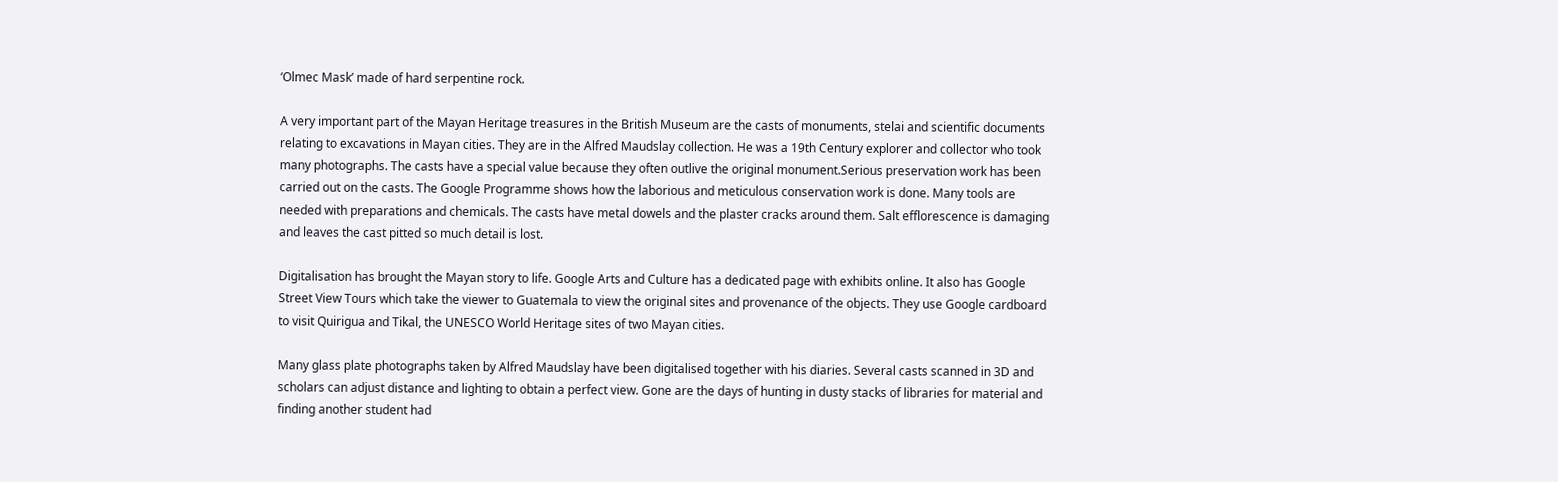‘Olmec Mask’ made of hard serpentine rock.

A very important part of the Mayan Heritage treasures in the British Museum are the casts of monuments, stelai and scientific documents relating to excavations in Mayan cities. They are in the Alfred Maudslay collection. He was a 19th Century explorer and collector who took many photographs. The casts have a special value because they often outlive the original monument.Serious preservation work has been carried out on the casts. The Google Programme shows how the laborious and meticulous conservation work is done. Many tools are needed with preparations and chemicals. The casts have metal dowels and the plaster cracks around them. Salt efflorescence is damaging and leaves the cast pitted so much detail is lost.

Digitalisation has brought the Mayan story to life. Google Arts and Culture has a dedicated page with exhibits online. It also has Google Street View Tours which take the viewer to Guatemala to view the original sites and provenance of the objects. They use Google cardboard to visit Quirigua and Tikal, the UNESCO World Heritage sites of two Mayan cities.

Many glass plate photographs taken by Alfred Maudslay have been digitalised together with his diaries. Several casts scanned in 3D and scholars can adjust distance and lighting to obtain a perfect view. Gone are the days of hunting in dusty stacks of libraries for material and finding another student had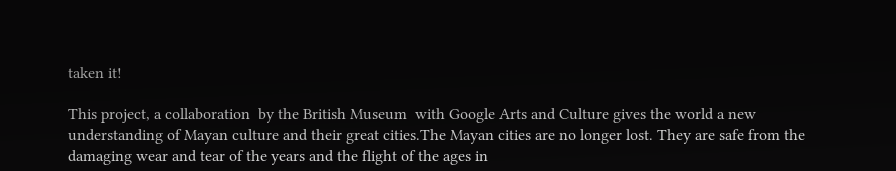taken it!

This project, a collaboration  by the British Museum  with Google Arts and Culture gives the world a new understanding of Mayan culture and their great cities.The Mayan cities are no longer lost. They are safe from the damaging wear and tear of the years and the flight of the ages in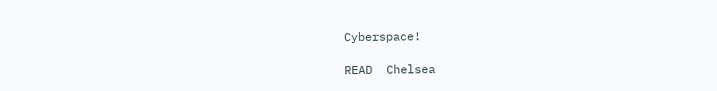Cyberspace!

READ  Chelsea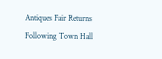Antiques Fair Returns Following Town Hall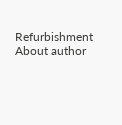Refurbishment
About author